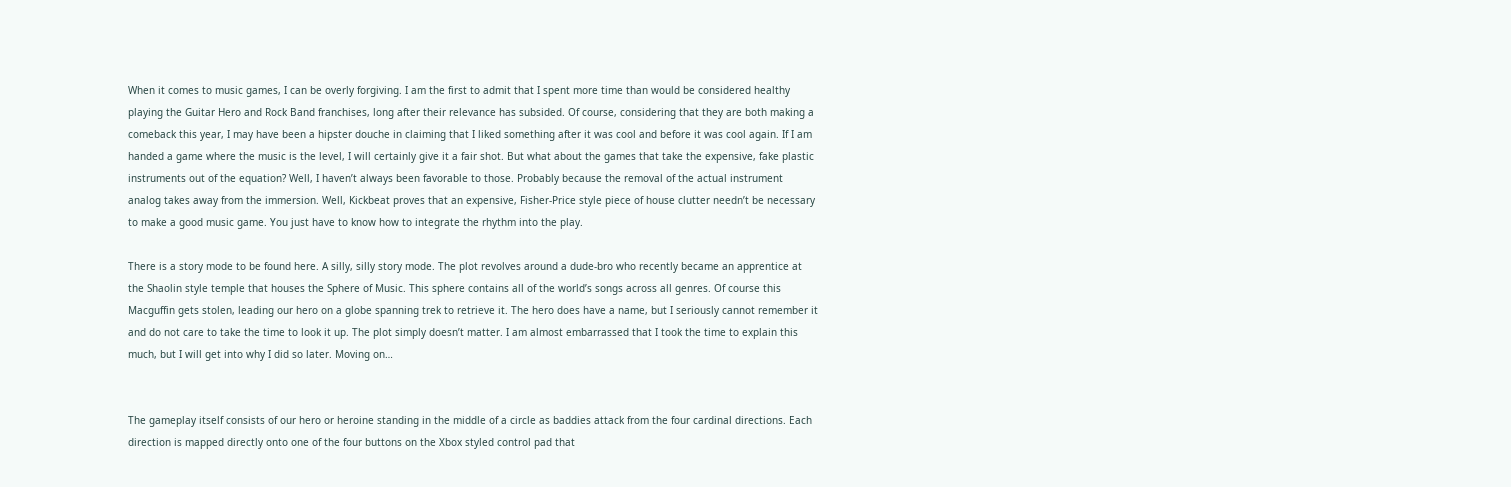When it comes to music games, I can be overly forgiving. I am the first to admit that I spent more time than would be considered healthy playing the Guitar Hero and Rock Band franchises, long after their relevance has subsided. Of course, considering that they are both making a comeback this year, I may have been a hipster douche in claiming that I liked something after it was cool and before it was cool again. If I am handed a game where the music is the level, I will certainly give it a fair shot. But what about the games that take the expensive, fake plastic instruments out of the equation? Well, I haven’t always been favorable to those. Probably because the removal of the actual instrument analog takes away from the immersion. Well, Kickbeat proves that an expensive, Fisher-Price style piece of house clutter needn’t be necessary to make a good music game. You just have to know how to integrate the rhythm into the play.

There is a story mode to be found here. A silly, silly story mode. The plot revolves around a dude-bro who recently became an apprentice at the Shaolin style temple that houses the Sphere of Music. This sphere contains all of the world’s songs across all genres. Of course this Macguffin gets stolen, leading our hero on a globe spanning trek to retrieve it. The hero does have a name, but I seriously cannot remember it and do not care to take the time to look it up. The plot simply doesn’t matter. I am almost embarrassed that I took the time to explain this much, but I will get into why I did so later. Moving on…


The gameplay itself consists of our hero or heroine standing in the middle of a circle as baddies attack from the four cardinal directions. Each direction is mapped directly onto one of the four buttons on the Xbox styled control pad that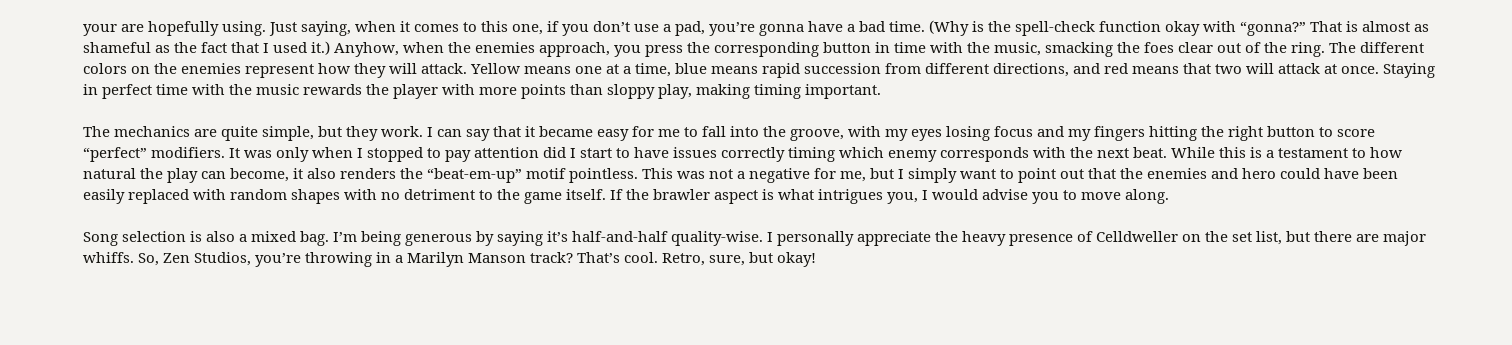your are hopefully using. Just saying, when it comes to this one, if you don’t use a pad, you’re gonna have a bad time. (Why is the spell-check function okay with “gonna?” That is almost as shameful as the fact that I used it.) Anyhow, when the enemies approach, you press the corresponding button in time with the music, smacking the foes clear out of the ring. The different colors on the enemies represent how they will attack. Yellow means one at a time, blue means rapid succession from different directions, and red means that two will attack at once. Staying in perfect time with the music rewards the player with more points than sloppy play, making timing important.

The mechanics are quite simple, but they work. I can say that it became easy for me to fall into the groove, with my eyes losing focus and my fingers hitting the right button to score “perfect” modifiers. It was only when I stopped to pay attention did I start to have issues correctly timing which enemy corresponds with the next beat. While this is a testament to how natural the play can become, it also renders the “beat-em-up” motif pointless. This was not a negative for me, but I simply want to point out that the enemies and hero could have been easily replaced with random shapes with no detriment to the game itself. If the brawler aspect is what intrigues you, I would advise you to move along.

Song selection is also a mixed bag. I’m being generous by saying it’s half-and-half quality-wise. I personally appreciate the heavy presence of Celldweller on the set list, but there are major whiffs. So, Zen Studios, you’re throwing in a Marilyn Manson track? That’s cool. Retro, sure, but okay!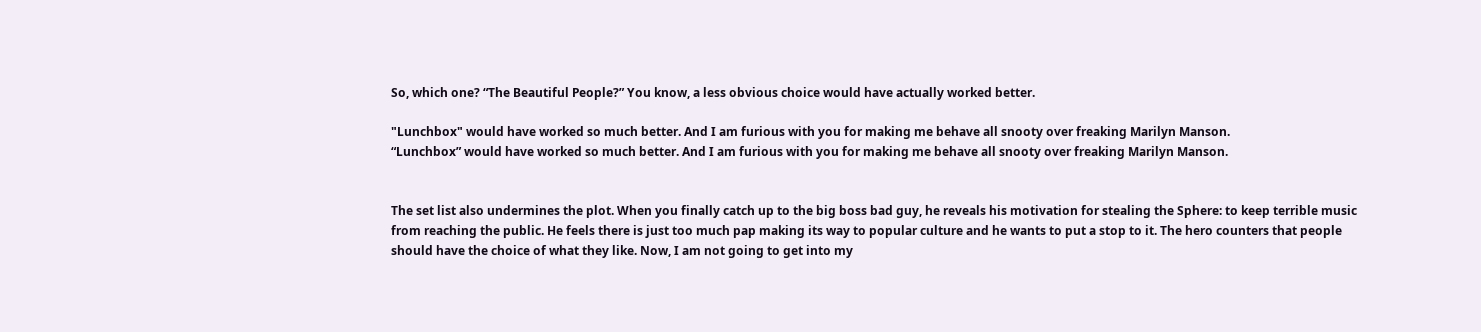So, which one? “The Beautiful People?” You know, a less obvious choice would have actually worked better.

"Lunchbox" would have worked so much better. And I am furious with you for making me behave all snooty over freaking Marilyn Manson.
“Lunchbox” would have worked so much better. And I am furious with you for making me behave all snooty over freaking Marilyn Manson.


The set list also undermines the plot. When you finally catch up to the big boss bad guy, he reveals his motivation for stealing the Sphere: to keep terrible music from reaching the public. He feels there is just too much pap making its way to popular culture and he wants to put a stop to it. The hero counters that people should have the choice of what they like. Now, I am not going to get into my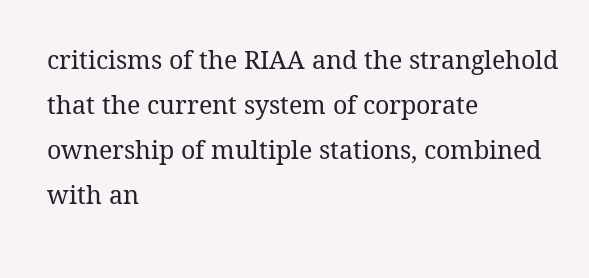criticisms of the RIAA and the stranglehold that the current system of corporate ownership of multiple stations, combined with an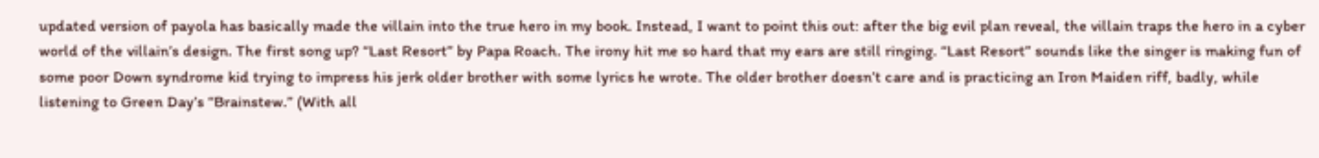updated version of payola has basically made the villain into the true hero in my book. Instead, I want to point this out: after the big evil plan reveal, the villain traps the hero in a cyber world of the villain’s design. The first song up? “Last Resort” by Papa Roach. The irony hit me so hard that my ears are still ringing. “Last Resort” sounds like the singer is making fun of some poor Down syndrome kid trying to impress his jerk older brother with some lyrics he wrote. The older brother doesn’t care and is practicing an Iron Maiden riff, badly, while listening to Green Day’s “Brainstew.” (With all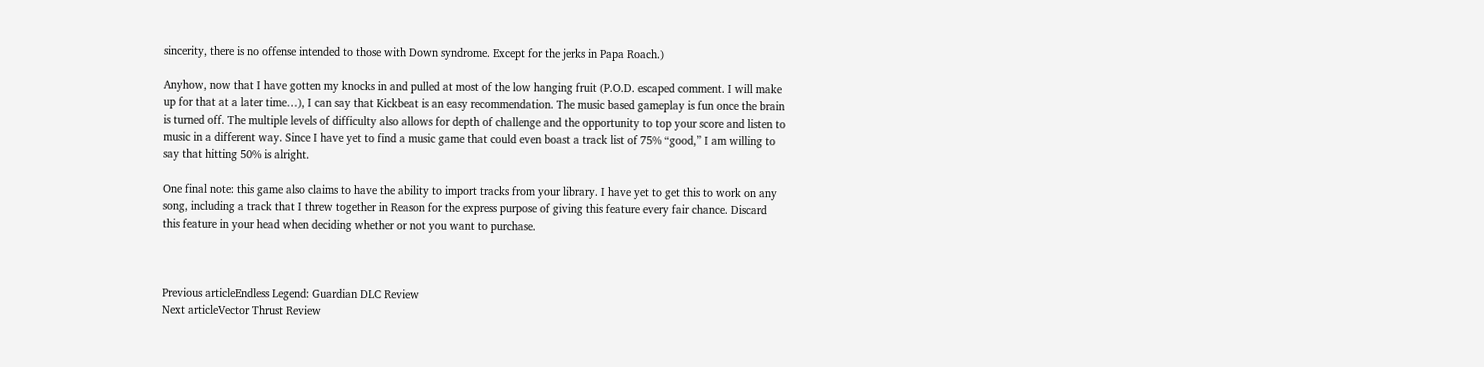sincerity, there is no offense intended to those with Down syndrome. Except for the jerks in Papa Roach.)

Anyhow, now that I have gotten my knocks in and pulled at most of the low hanging fruit (P.O.D. escaped comment. I will make up for that at a later time…), I can say that Kickbeat is an easy recommendation. The music based gameplay is fun once the brain is turned off. The multiple levels of difficulty also allows for depth of challenge and the opportunity to top your score and listen to music in a different way. Since I have yet to find a music game that could even boast a track list of 75% “good,” I am willing to say that hitting 50% is alright.

One final note: this game also claims to have the ability to import tracks from your library. I have yet to get this to work on any song, including a track that I threw together in Reason for the express purpose of giving this feature every fair chance. Discard this feature in your head when deciding whether or not you want to purchase.



Previous articleEndless Legend: Guardian DLC Review
Next articleVector Thrust Review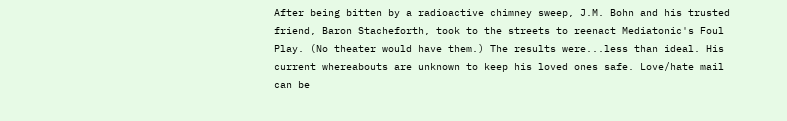After being bitten by a radioactive chimney sweep, J.M. Bohn and his trusted friend, Baron Stacheforth, took to the streets to reenact Mediatonic's Foul Play. (No theater would have them.) The results were...less than ideal. His current whereabouts are unknown to keep his loved ones safe. Love/hate mail can be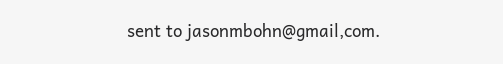sent to jasonmbohn@gmail,com.